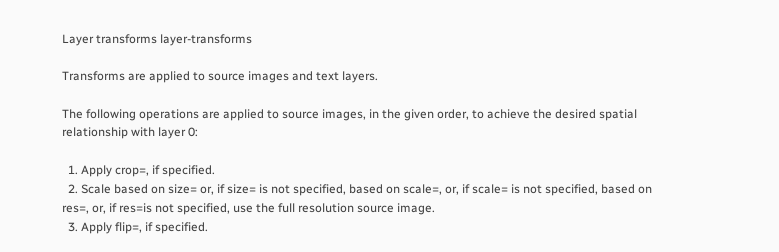Layer transforms layer-transforms

Transforms are applied to source images and text layers.

The following operations are applied to source images, in the given order, to achieve the desired spatial relationship with layer 0:

  1. Apply crop=, if specified.
  2. Scale based on size= or, if size= is not specified, based on scale=, or, if scale= is not specified, based on res=, or, if res=is not specified, use the full resolution source image.
  3. Apply flip=, if specified.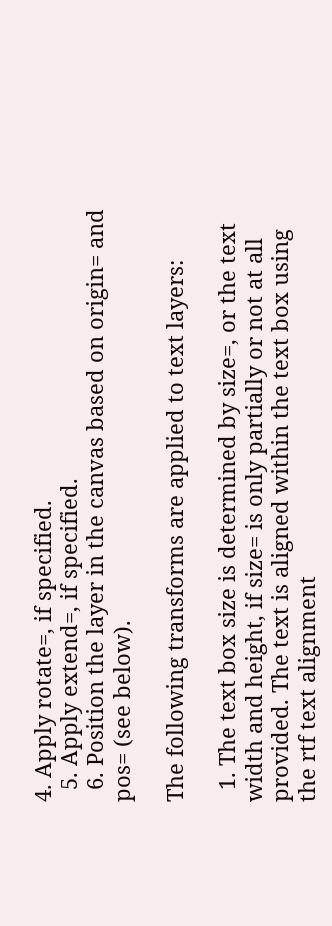4. Apply rotate=, if specified.
  5. Apply extend=, if specified.
  6. Position the layer in the canvas based on origin= and pos= (see below).

The following transforms are applied to text layers:

  1. The text box size is determined by size=, or the text width and height, if size= is only partially or not at all provided. The text is aligned within the text box using the rtf text alignment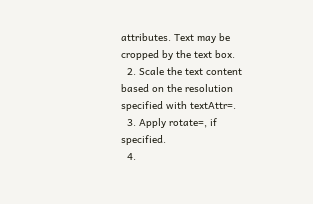attributes. Text may be cropped by the text box.
  2. Scale the text content based on the resolution specified with textAttr=.
  3. Apply rotate=, if specified.
  4.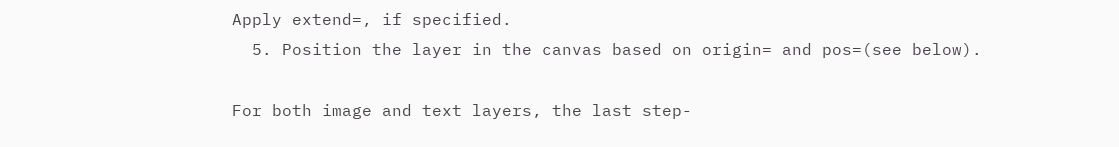Apply extend=, if specified.
  5. Position the layer in the canvas based on origin= and pos=(see below).

For both image and text layers, the last step-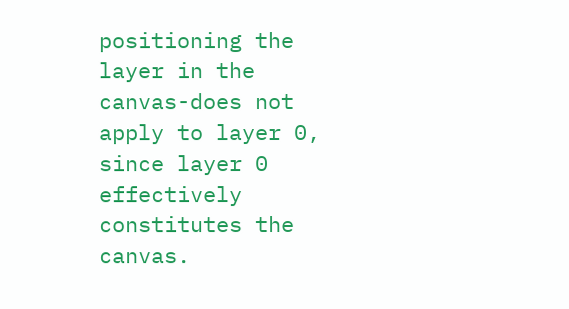positioning the layer in the canvas-does not apply to layer 0, since layer 0 effectively constitutes the canvas.